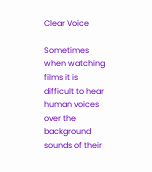Clear Voice

Sometimes when watching films it is difficult to hear human voices over the background sounds of their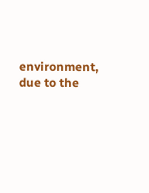environment,
due to the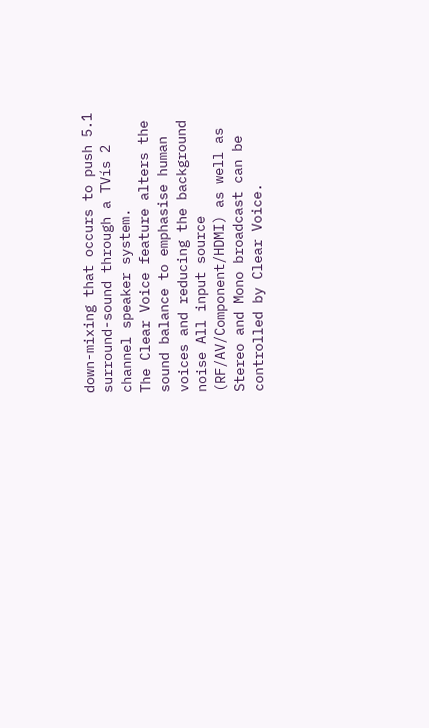down-mixing that occurs to push 5.1 surround-sound through a TVís 2 channel speaker system.
The Clear Voice feature alters the sound balance to emphasise human voices and reducing the background noise All input source (RF/AV/Component/HDMI) as well as Stereo and Mono broadcast can be controlled by Clear Voice.